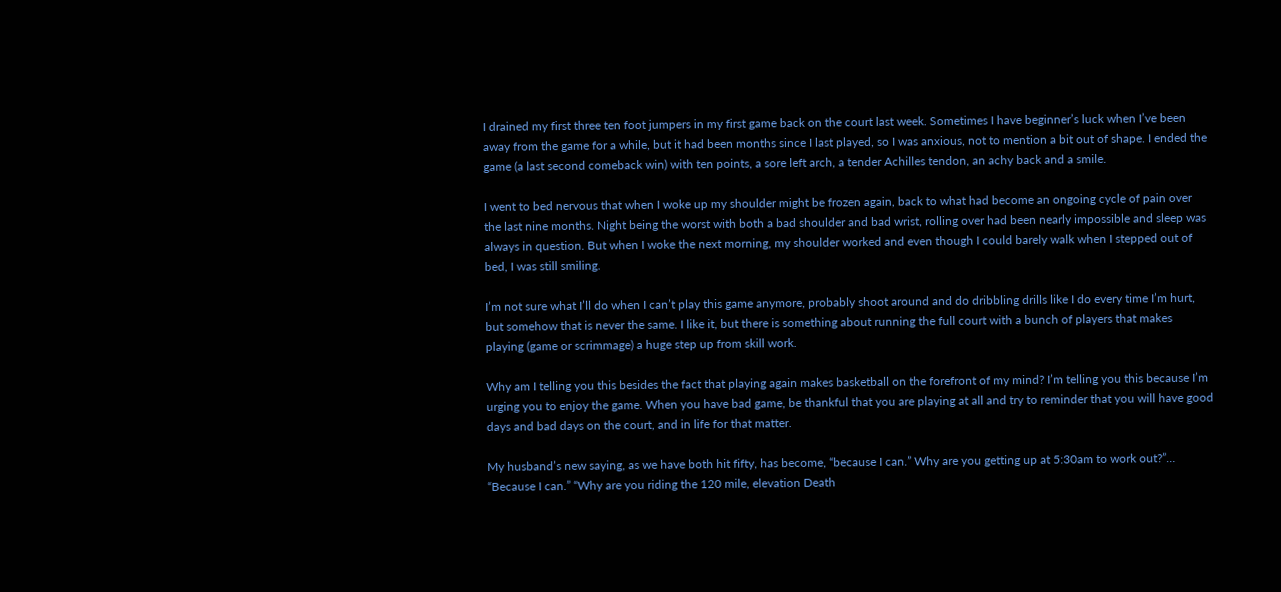I drained my first three ten foot jumpers in my first game back on the court last week. Sometimes I have beginner’s luck when I’ve been away from the game for a while, but it had been months since I last played, so I was anxious, not to mention a bit out of shape. I ended the game (a last second comeback win) with ten points, a sore left arch, a tender Achilles tendon, an achy back and a smile.

I went to bed nervous that when I woke up my shoulder might be frozen again, back to what had become an ongoing cycle of pain over the last nine months. Night being the worst with both a bad shoulder and bad wrist, rolling over had been nearly impossible and sleep was always in question. But when I woke the next morning, my shoulder worked and even though I could barely walk when I stepped out of bed, I was still smiling.

I’m not sure what I’ll do when I can’t play this game anymore, probably shoot around and do dribbling drills like I do every time I’m hurt, but somehow that is never the same. I like it, but there is something about running the full court with a bunch of players that makes playing (game or scrimmage) a huge step up from skill work.

Why am I telling you this besides the fact that playing again makes basketball on the forefront of my mind? I’m telling you this because I’m urging you to enjoy the game. When you have bad game, be thankful that you are playing at all and try to reminder that you will have good days and bad days on the court, and in life for that matter.

My husband’s new saying, as we have both hit fifty, has become, “because I can.” Why are you getting up at 5:30am to work out?”… “Because I can.” “Why are you riding the 120 mile, elevation Death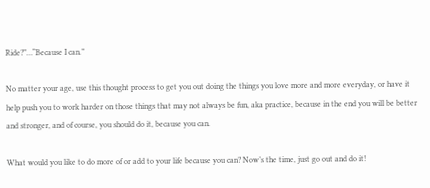Ride?”…“Because I can.”

No matter your age, use this thought process to get you out doing the things you love more and more everyday, or have it help push you to work harder on those things that may not always be fun, aka practice, because in the end you will be better and stronger, and of course, you should do it, because you can.

What would you like to do more of or add to your life because you can? Now’s the time, just go out and do it!